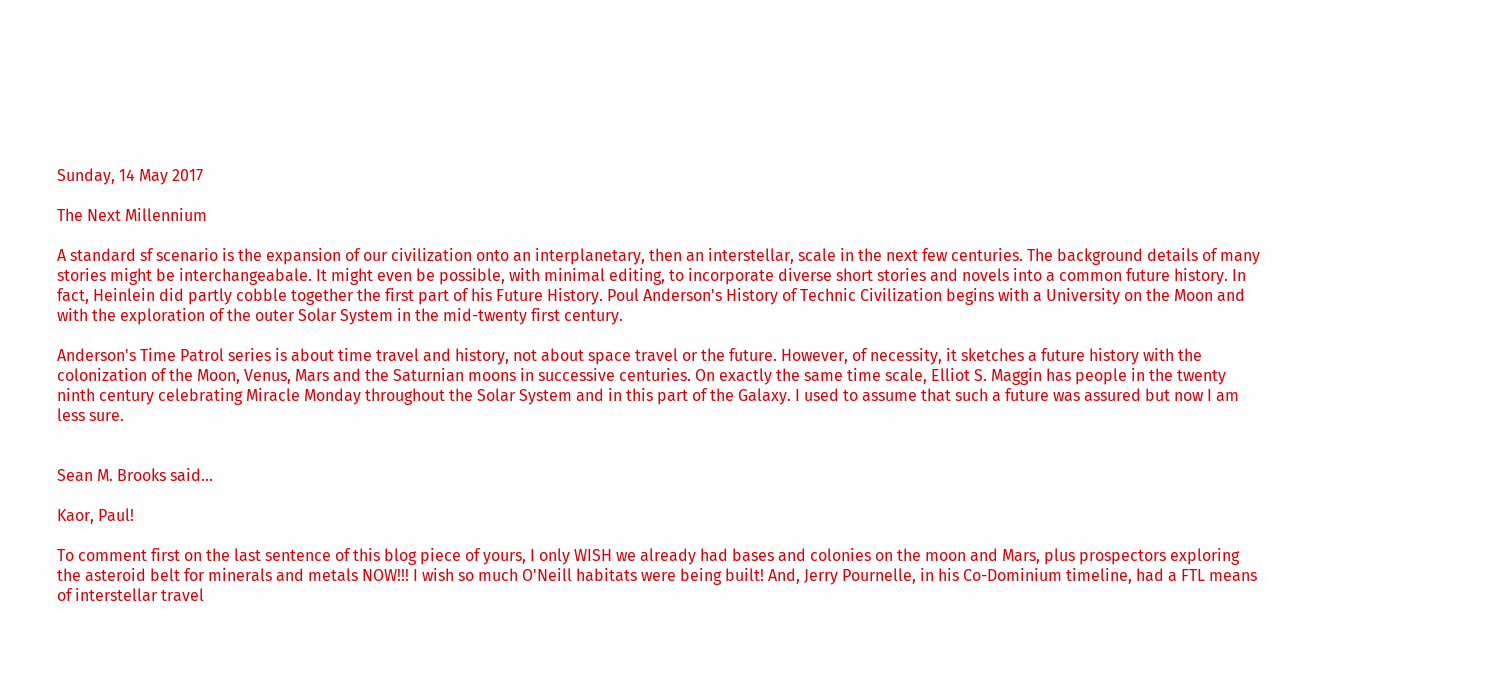Sunday, 14 May 2017

The Next Millennium

A standard sf scenario is the expansion of our civilization onto an interplanetary, then an interstellar, scale in the next few centuries. The background details of many stories might be interchangeabale. It might even be possible, with minimal editing, to incorporate diverse short stories and novels into a common future history. In fact, Heinlein did partly cobble together the first part of his Future History. Poul Anderson's History of Technic Civilization begins with a University on the Moon and with the exploration of the outer Solar System in the mid-twenty first century.

Anderson's Time Patrol series is about time travel and history, not about space travel or the future. However, of necessity, it sketches a future history with the colonization of the Moon, Venus, Mars and the Saturnian moons in successive centuries. On exactly the same time scale, Elliot S. Maggin has people in the twenty ninth century celebrating Miracle Monday throughout the Solar System and in this part of the Galaxy. I used to assume that such a future was assured but now I am less sure.


Sean M. Brooks said...

Kaor, Paul!

To comment first on the last sentence of this blog piece of yours, I only WISH we already had bases and colonies on the moon and Mars, plus prospectors exploring the asteroid belt for minerals and metals NOW!!! I wish so much O'Neill habitats were being built! And, Jerry Pournelle, in his Co-Dominium timeline, had a FTL means of interstellar travel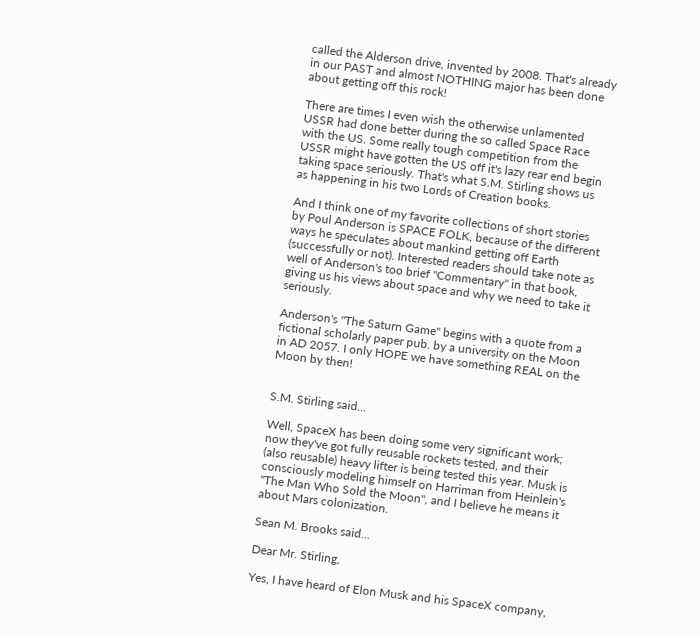called the Alderson drive, invented by 2008. That's already in our PAST and almost NOTHING major has been done about getting off this rock!

There are times I even wish the otherwise unlamented USSR had done better during the so called Space Race with the US. Some really tough competition from the USSR might have gotten the US off it's lazy rear end begin taking space seriously. That's what S.M. Stirling shows us as happening in his two Lords of Creation books.

And I think one of my favorite collections of short stories by Poul Anderson is SPACE FOLK, because of the different ways he speculates about mankind getting off Earth (successfully or not). Interested readers should take note as well of Anderson's too brief "Commentary" in that book, giving us his views about space and why we need to take it seriously.

Anderson's "The Saturn Game" begins with a quote from a fictional scholarly paper pub. by a university on the Moon in AD 2057. I only HOPE we have something REAL on the Moon by then!


S.M. Stirling said...

Well, SpaceX has been doing some very significant work; now they've got fully reusable rockets tested, and their (also reusable) heavy lifter is being tested this year. Musk is consciously modeling himself on Harriman from Heinlein's "The Man Who Sold the Moon", and I believe he means it about Mars colonization.

Sean M. Brooks said...

Dear Mr. Stirling,

Yes, I have heard of Elon Musk and his SpaceX company,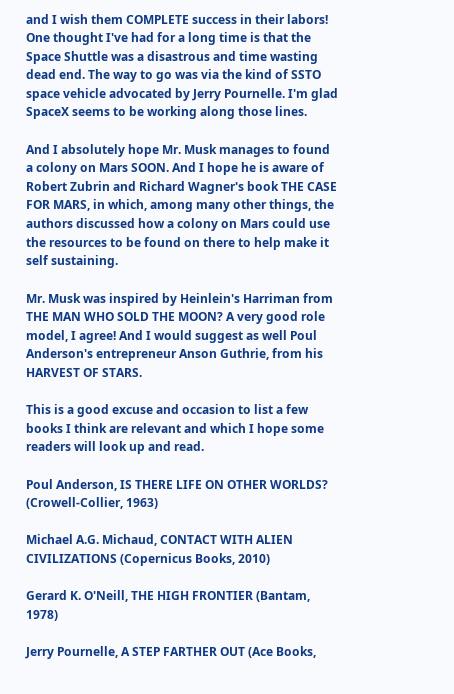and I wish them COMPLETE success in their labors! One thought I've had for a long time is that the Space Shuttle was a disastrous and time wasting dead end. The way to go was via the kind of SSTO space vehicle advocated by Jerry Pournelle. I'm glad SpaceX seems to be working along those lines.

And I absolutely hope Mr. Musk manages to found a colony on Mars SOON. And I hope he is aware of Robert Zubrin and Richard Wagner's book THE CASE FOR MARS, in which, among many other things, the authors discussed how a colony on Mars could use the resources to be found on there to help make it self sustaining.

Mr. Musk was inspired by Heinlein's Harriman from THE MAN WHO SOLD THE MOON? A very good role model, I agree! And I would suggest as well Poul Anderson's entrepreneur Anson Guthrie, from his HARVEST OF STARS.

This is a good excuse and occasion to list a few books I think are relevant and which I hope some readers will look up and read.

Poul Anderson, IS THERE LIFE ON OTHER WORLDS? (Crowell-Collier, 1963)

Michael A.G. Michaud, CONTACT WITH ALIEN CIVILIZATIONS (Copernicus Books, 2010)

Gerard K. O'Neill, THE HIGH FRONTIER (Bantam, 1978)

Jerry Pournelle, A STEP FARTHER OUT (Ace Books,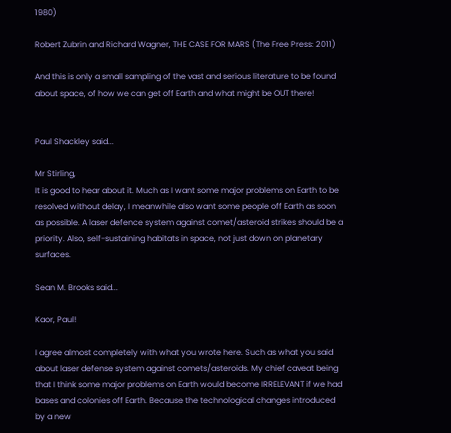1980)

Robert Zubrin and Richard Wagner, THE CASE FOR MARS (The Free Press: 2011)

And this is only a small sampling of the vast and serious literature to be found about space, of how we can get off Earth and what might be OUT there!


Paul Shackley said...

Mr Stirling,
It is good to hear about it. Much as I want some major problems on Earth to be resolved without delay, I meanwhile also want some people off Earth as soon as possible. A laser defence system against comet/asteroid strikes should be a priority. Also, self-sustaining habitats in space, not just down on planetary surfaces.

Sean M. Brooks said...

Kaor, Paul!

I agree almost completely with what you wrote here. Such as what you said about laser defense system against comets/asteroids. My chief caveat being that I think some major problems on Earth would become IRRELEVANT if we had bases and colonies off Earth. Because the technological changes introduced by a new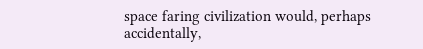space faring civilization would, perhaps accidentally,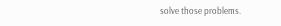solve those problems.